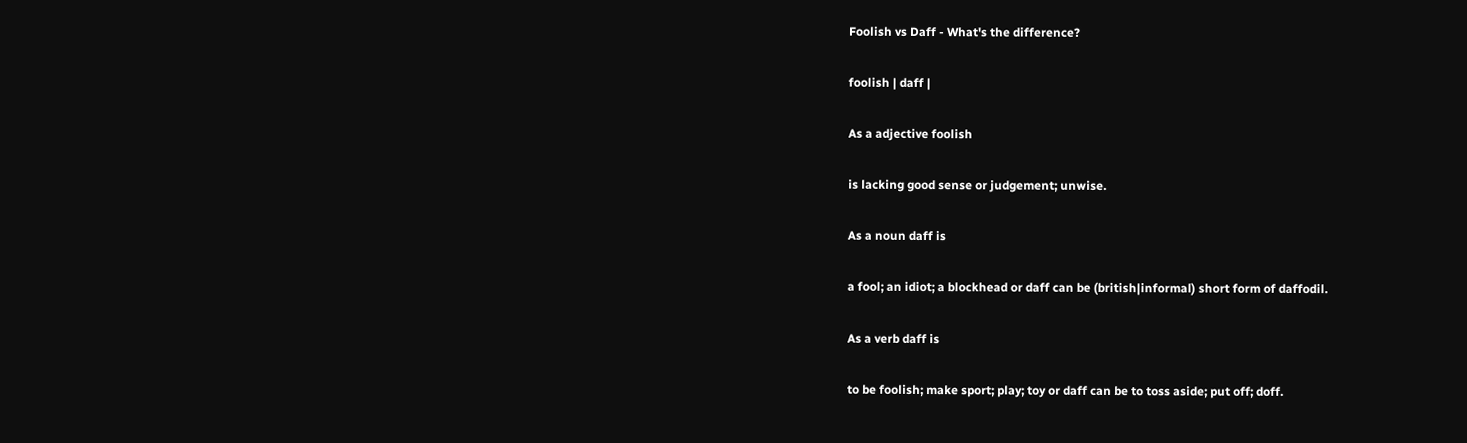Foolish vs Daff - What's the difference?

foolish | daff |

As a adjective foolish

is lacking good sense or judgement; unwise.

As a noun daff is

a fool; an idiot; a blockhead or daff can be (british|informal) short form of daffodil.

As a verb daff is

to be foolish; make sport; play; toy or daff can be to toss aside; put off; doff.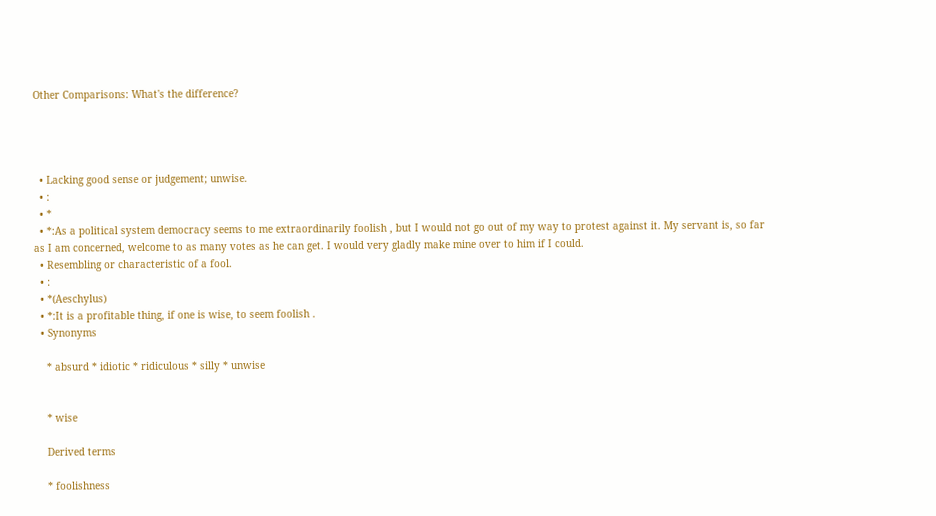Other Comparisons: What's the difference?




  • Lacking good sense or judgement; unwise.
  • :
  • *
  • *:As a political system democracy seems to me extraordinarily foolish , but I would not go out of my way to protest against it. My servant is, so far as I am concerned, welcome to as many votes as he can get. I would very gladly make mine over to him if I could.
  • Resembling or characteristic of a fool.
  • :
  • *(Aeschylus)
  • *:It is a profitable thing, if one is wise, to seem foolish .
  • Synonyms

    * absurd * idiotic * ridiculous * silly * unwise


    * wise

    Derived terms

    * foolishness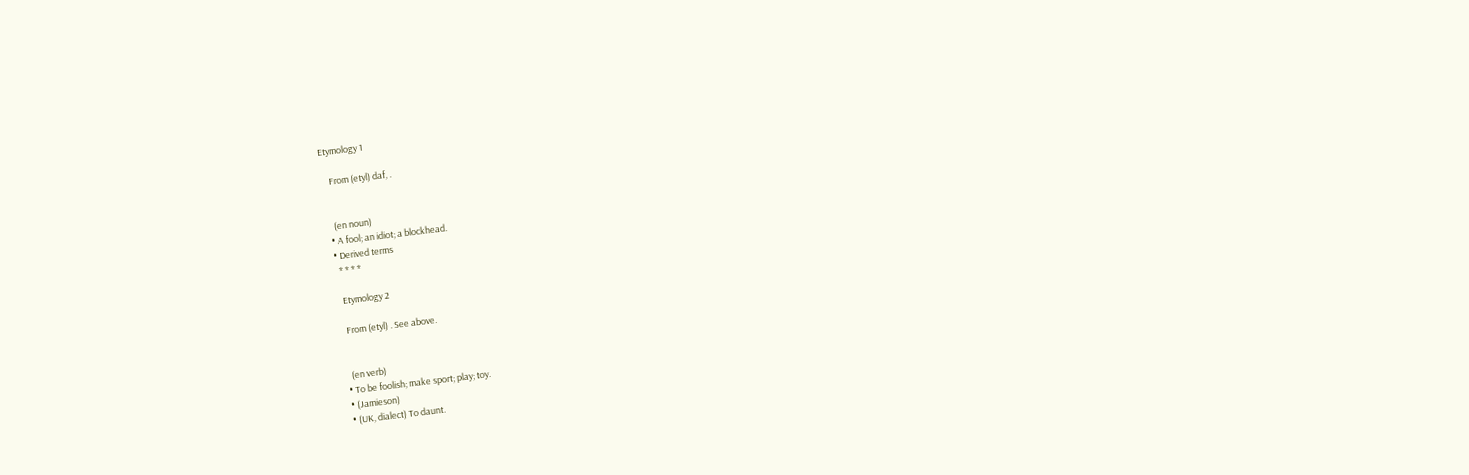Etymology 1

    From (etyl) daf, .


    (en noun)
  • A fool; an idiot; a blockhead.
  • Derived terms
    * * * *

    Etymology 2

    From (etyl) . See above.


    (en verb)
  • To be foolish; make sport; play; toy.
  • (Jamieson)
  • (UK, dialect) To daunt.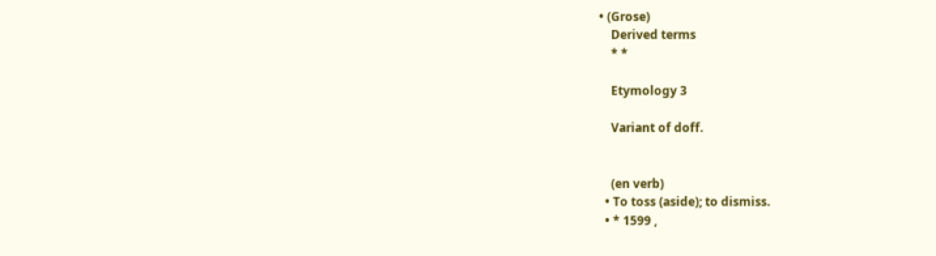• (Grose)
    Derived terms
    * *

    Etymology 3

    Variant of doff.


    (en verb)
  • To toss (aside); to dismiss.
  • * 1599 ,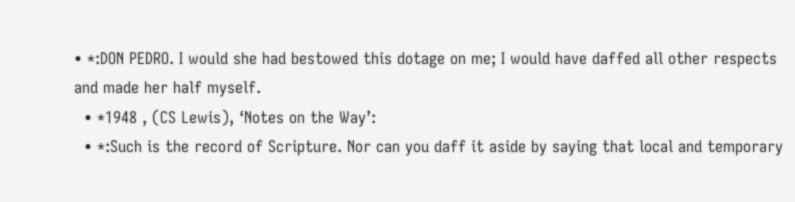• *:DON PEDRO. I would she had bestowed this dotage on me; I would have daffed all other respects and made her half myself.
  • *1948 , (CS Lewis), ‘Notes on the Way’:
  • *:Such is the record of Scripture. Nor can you daff it aside by saying that local and temporary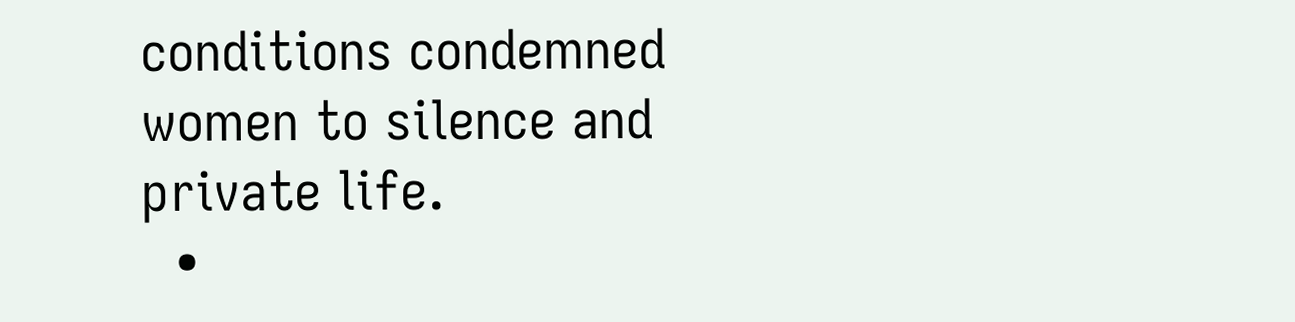conditions condemned women to silence and private life.
  •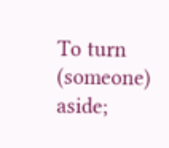To turn (someone) aside;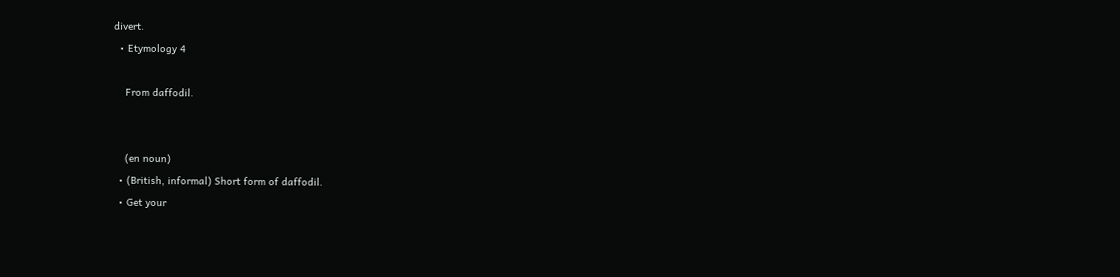divert.
  • Etymology 4

    From daffodil.


    (en noun)
  • (British, informal) Short form of daffodil.
  • Get your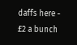daffs here - £2 a bunch